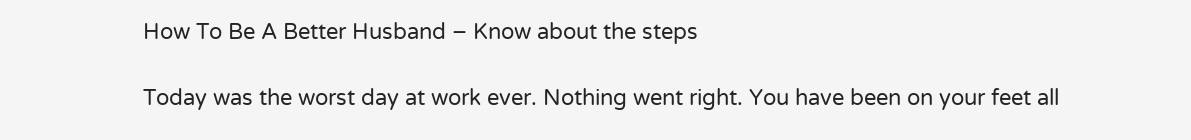How To Be A Better Husband – Know about the steps

Today was the worst day at work ever. Nothing went right. You have been on your feet all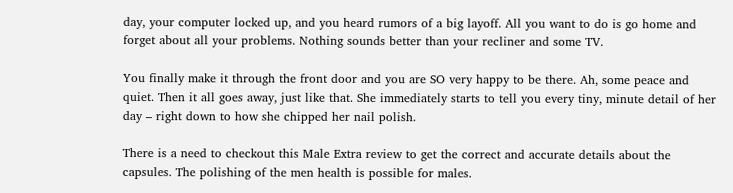day, your computer locked up, and you heard rumors of a big layoff. All you want to do is go home and forget about all your problems. Nothing sounds better than your recliner and some TV.

You finally make it through the front door and you are SO very happy to be there. Ah, some peace and quiet. Then it all goes away, just like that. She immediately starts to tell you every tiny, minute detail of her day – right down to how she chipped her nail polish.

There is a need to checkout this Male Extra review to get the correct and accurate details about the capsules. The polishing of the men health is possible for males.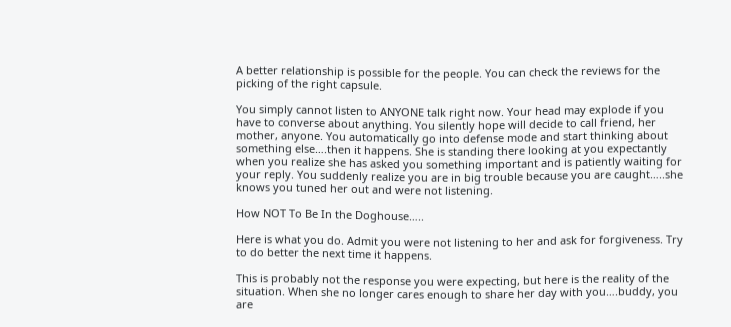A better relationship is possible for the people. You can check the reviews for the picking of the right capsule.

You simply cannot listen to ANYONE talk right now. Your head may explode if you have to converse about anything. You silently hope will decide to call friend, her mother, anyone. You automatically go into defense mode and start thinking about something else….then it happens. She is standing there looking at you expectantly when you realize she has asked you something important and is patiently waiting for your reply. You suddenly realize you are in big trouble because you are caught…..she knows you tuned her out and were not listening.

How NOT To Be In the Doghouse…..

Here is what you do. Admit you were not listening to her and ask for forgiveness. Try to do better the next time it happens.

This is probably not the response you were expecting, but here is the reality of the situation. When she no longer cares enough to share her day with you….buddy, you are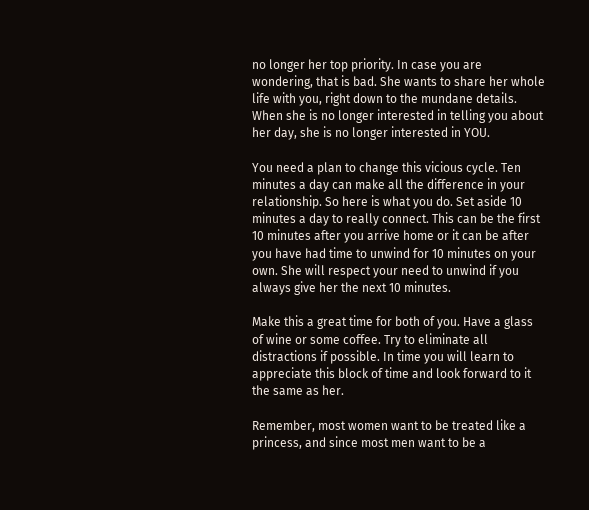no longer her top priority. In case you are wondering, that is bad. She wants to share her whole life with you, right down to the mundane details. When she is no longer interested in telling you about her day, she is no longer interested in YOU.

You need a plan to change this vicious cycle. Ten minutes a day can make all the difference in your relationship. So here is what you do. Set aside 10 minutes a day to really connect. This can be the first 10 minutes after you arrive home or it can be after you have had time to unwind for 10 minutes on your own. She will respect your need to unwind if you always give her the next 10 minutes.

Make this a great time for both of you. Have a glass of wine or some coffee. Try to eliminate all distractions if possible. In time you will learn to appreciate this block of time and look forward to it the same as her.

Remember, most women want to be treated like a princess, and since most men want to be a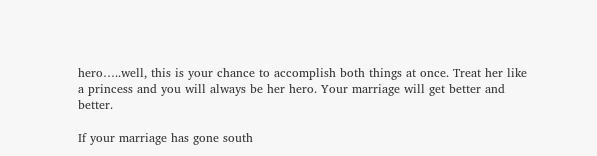hero…..well, this is your chance to accomplish both things at once. Treat her like a princess and you will always be her hero. Your marriage will get better and better.

If your marriage has gone south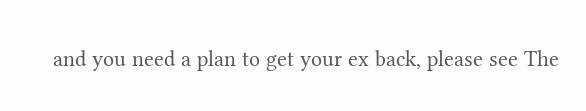and you need a plan to get your ex back, please see The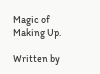Magic of Making Up.

Written by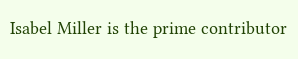Isabel Miller is the prime contributor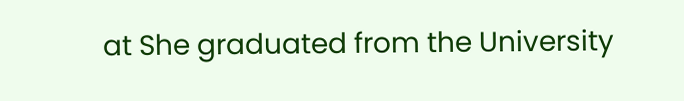at She graduated from the University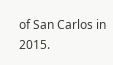of San Carlos in 2015.